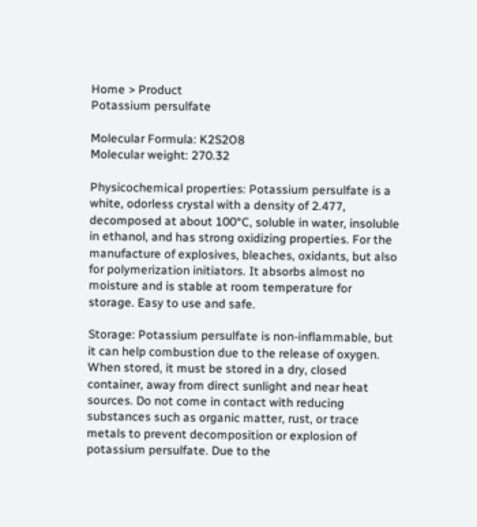Home > Product
Potassium persulfate

Molecular Formula: K2S2O8
Molecular weight: 270.32

Physicochemical properties: Potassium persulfate is a white, odorless crystal with a density of 2.477, decomposed at about 100°C, soluble in water, insoluble in ethanol, and has strong oxidizing properties. For the manufacture of explosives, bleaches, oxidants, but also for polymerization initiators. It absorbs almost no moisture and is stable at room temperature for storage. Easy to use and safe.

Storage: Potassium persulfate is non-inflammable, but it can help combustion due to the release of oxygen. When stored, it must be stored in a dry, closed container, away from direct sunlight and near heat sources. Do not come in contact with reducing substances such as organic matter, rust, or trace metals to prevent decomposition or explosion of potassium persulfate. Due to the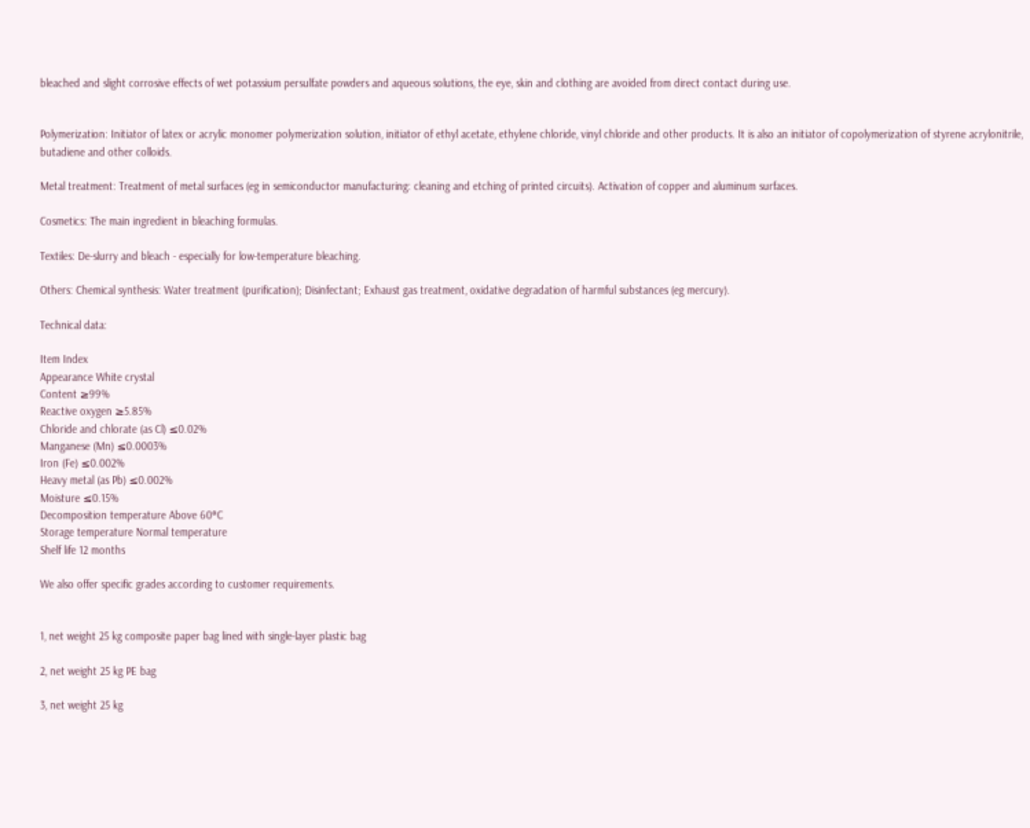bleached and slight corrosive effects of wet potassium persulfate powders and aqueous solutions, the eye, skin and clothing are avoided from direct contact during use.


Polymerization: Initiator of latex or acrylic monomer polymerization solution, initiator of ethyl acetate, ethylene chloride, vinyl chloride and other products. It is also an initiator of copolymerization of styrene acrylonitrile, butadiene and other colloids.

Metal treatment: Treatment of metal surfaces (eg in semiconductor manufacturing: cleaning and etching of printed circuits). Activation of copper and aluminum surfaces.

Cosmetics: The main ingredient in bleaching formulas.

Textiles: De-slurry and bleach - especially for low-temperature bleaching.

Others: Chemical synthesis: Water treatment (purification); Disinfectant; Exhaust gas treatment, oxidative degradation of harmful substances (eg mercury).

Technical data:

Item Index
Appearance White crystal
Content ≥99%
Reactive oxygen ≥5.85%
Chloride and chlorate (as Cl) ≤0.02%
Manganese (Mn) ≤0.0003%
Iron (Fe) ≤0.002%
Heavy metal (as Pb) ≤0.002%
Moisture ≤0.15%
Decomposition temperature Above 60°C
Storage temperature Normal temperature
Shelf life 12 months

We also offer specific grades according to customer requirements.


1, net weight 25 kg composite paper bag lined with single-layer plastic bag

2, net weight 25 kg PE bag

3, net weight 25 kg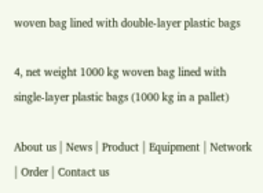woven bag lined with double-layer plastic bags

4, net weight 1000 kg woven bag lined with single-layer plastic bags (1000 kg in a pallet)

About us | News | Product | Equipment | Network | Order | Contact us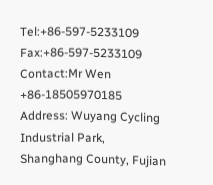Tel:+86-597-5233109 Fax:+86-597-5233109 Contact:Mr Wen +86-18505970185
Address: Wuyang Cycling Industrial Park, Shanghang County, Fujian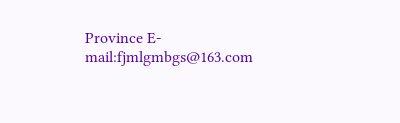Province E-mail:fjmlgmbgs@163.com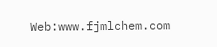Web:www.fjmlchem.com